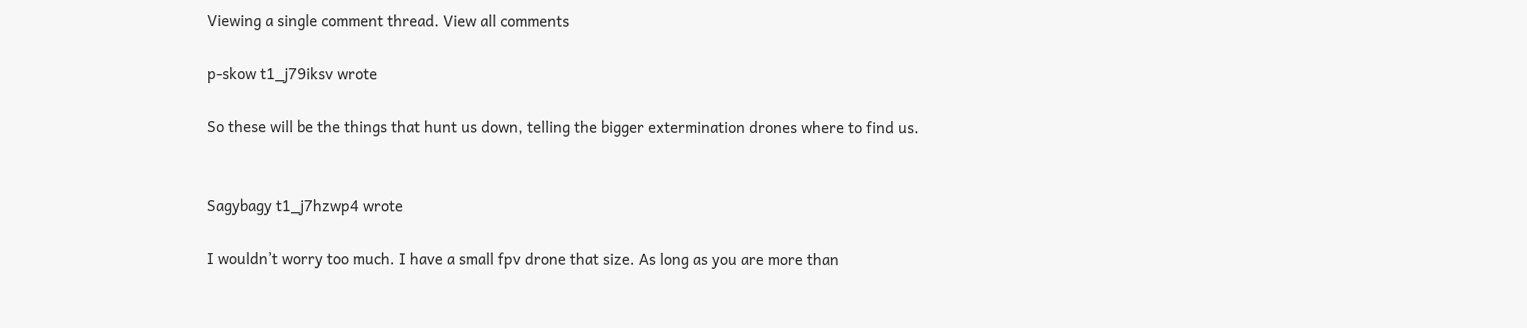Viewing a single comment thread. View all comments

p-skow t1_j79iksv wrote

So these will be the things that hunt us down, telling the bigger extermination drones where to find us.


Sagybagy t1_j7hzwp4 wrote

I wouldn’t worry too much. I have a small fpv drone that size. As long as you are more than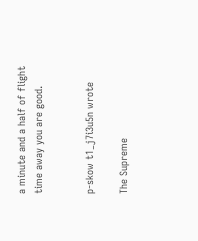a minute and a half of flight time away you are good.


p-skow t1_j7i3u5n wrote

The Supreme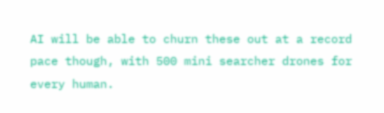AI will be able to churn these out at a record pace though, with 500 mini searcher drones for every human.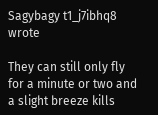Sagybagy t1_j7ibhq8 wrote

They can still only fly for a minute or two and a slight breeze kills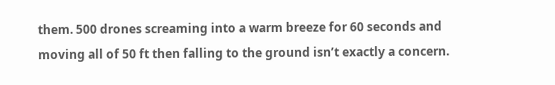them. 500 drones screaming into a warm breeze for 60 seconds and moving all of 50 ft then falling to the ground isn’t exactly a concern.